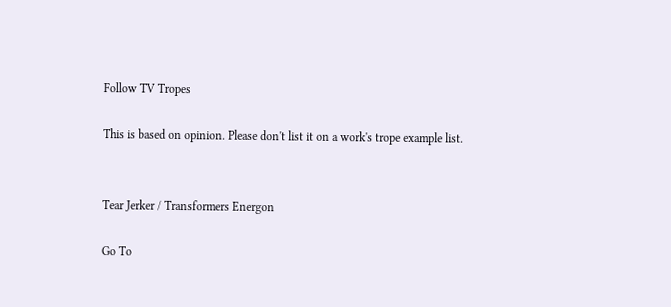Follow TV Tropes

This is based on opinion. Please don't list it on a work's trope example list.


Tear Jerker / Transformers Energon

Go To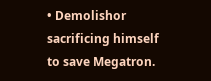• Demolishor sacrificing himself to save Megatron.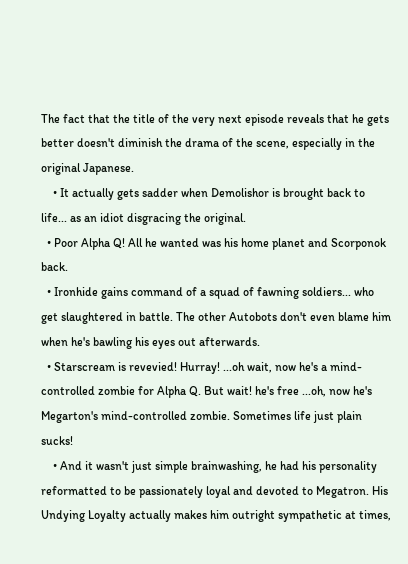The fact that the title of the very next episode reveals that he gets better doesn't diminish the drama of the scene, especially in the original Japanese.
    • It actually gets sadder when Demolishor is brought back to life... as an idiot disgracing the original.
  • Poor Alpha Q! All he wanted was his home planet and Scorponok back.
  • Ironhide gains command of a squad of fawning soldiers... who get slaughtered in battle. The other Autobots don't even blame him when he's bawling his eyes out afterwards.
  • Starscream is revevied! Hurray! ...oh wait, now he's a mind-controlled zombie for Alpha Q. But wait! he's free ...oh, now he's Megarton's mind-controlled zombie. Sometimes life just plain sucks!
    • And it wasn't just simple brainwashing, he had his personality reformatted to be passionately loyal and devoted to Megatron. His Undying Loyalty actually makes him outright sympathetic at times,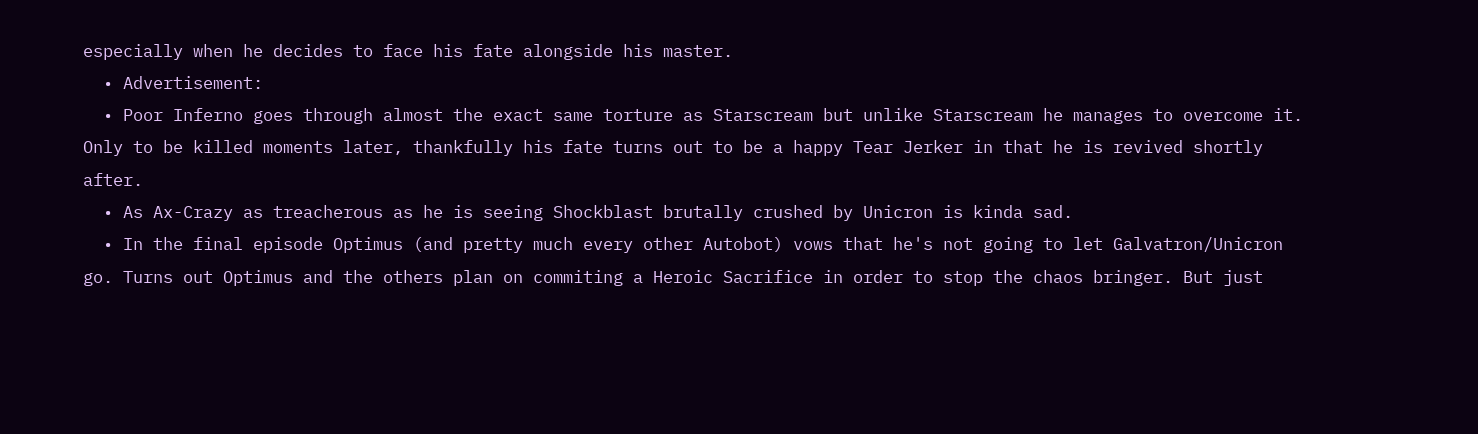especially when he decides to face his fate alongside his master.
  • Advertisement:
  • Poor Inferno goes through almost the exact same torture as Starscream but unlike Starscream he manages to overcome it. Only to be killed moments later, thankfully his fate turns out to be a happy Tear Jerker in that he is revived shortly after.
  • As Ax-Crazy as treacherous as he is seeing Shockblast brutally crushed by Unicron is kinda sad.
  • In the final episode Optimus (and pretty much every other Autobot) vows that he's not going to let Galvatron/Unicron go. Turns out Optimus and the others plan on commiting a Heroic Sacrifice in order to stop the chaos bringer. But just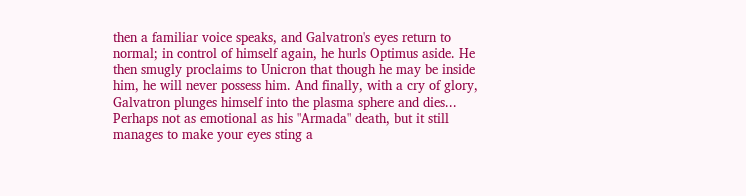then a familiar voice speaks, and Galvatron's eyes return to normal; in control of himself again, he hurls Optimus aside. He then smugly proclaims to Unicron that though he may be inside him, he will never possess him. And finally, with a cry of glory, Galvatron plunges himself into the plasma sphere and dies... Perhaps not as emotional as his "Armada" death, but it still manages to make your eyes sting a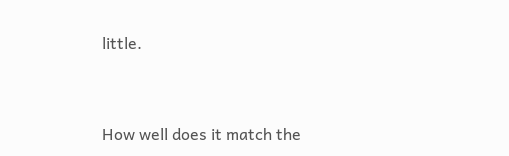little.


How well does it match the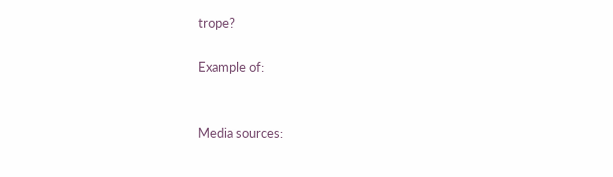trope?

Example of:


Media sources: